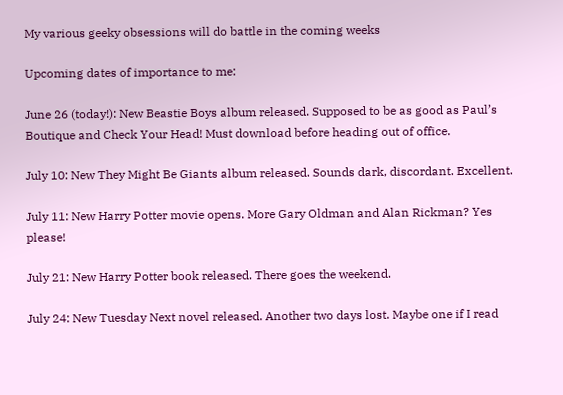My various geeky obsessions will do battle in the coming weeks

Upcoming dates of importance to me:

June 26 (today!): New Beastie Boys album released. Supposed to be as good as Paul’s Boutique and Check Your Head! Must download before heading out of office.

July 10: New They Might Be Giants album released. Sounds dark, discordant. Excellent.

July 11: New Harry Potter movie opens. More Gary Oldman and Alan Rickman? Yes please!

July 21: New Harry Potter book released. There goes the weekend.

July 24: New Tuesday Next novel released. Another two days lost. Maybe one if I read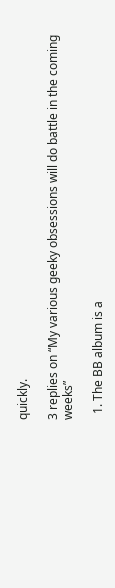quickly.

3 replies on “My various geeky obsessions will do battle in the coming weeks”

  1. The BB album is a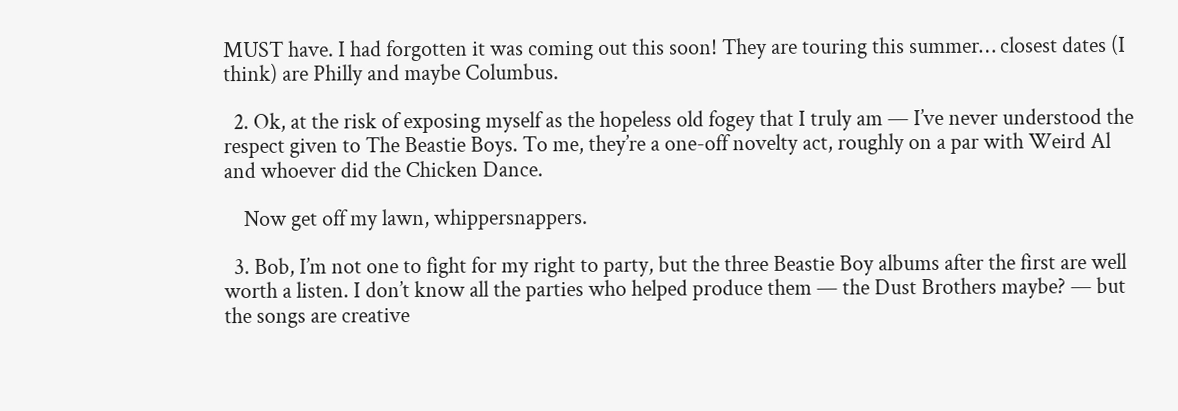MUST have. I had forgotten it was coming out this soon! They are touring this summer… closest dates (I think) are Philly and maybe Columbus.

  2. Ok, at the risk of exposing myself as the hopeless old fogey that I truly am — I’ve never understood the respect given to The Beastie Boys. To me, they’re a one-off novelty act, roughly on a par with Weird Al and whoever did the Chicken Dance.

    Now get off my lawn, whippersnappers.

  3. Bob, I’m not one to fight for my right to party, but the three Beastie Boy albums after the first are well worth a listen. I don’t know all the parties who helped produce them — the Dust Brothers maybe? — but the songs are creative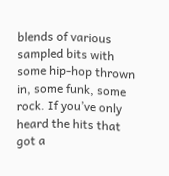blends of various sampled bits with some hip-hop thrown in, some funk, some rock. If you’ve only heard the hits that got a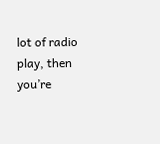lot of radio play, then you’re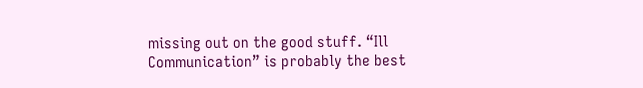missing out on the good stuff. “Ill Communication” is probably the best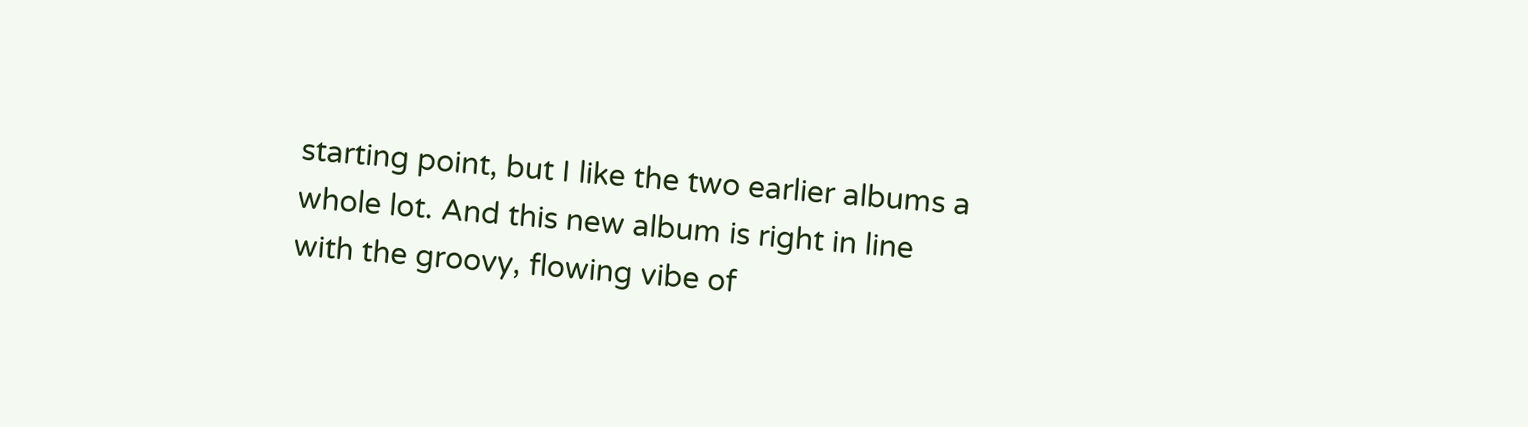starting point, but I like the two earlier albums a whole lot. And this new album is right in line with the groovy, flowing vibe of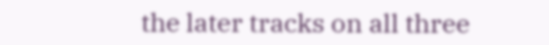the later tracks on all three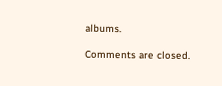albums.

Comments are closed.